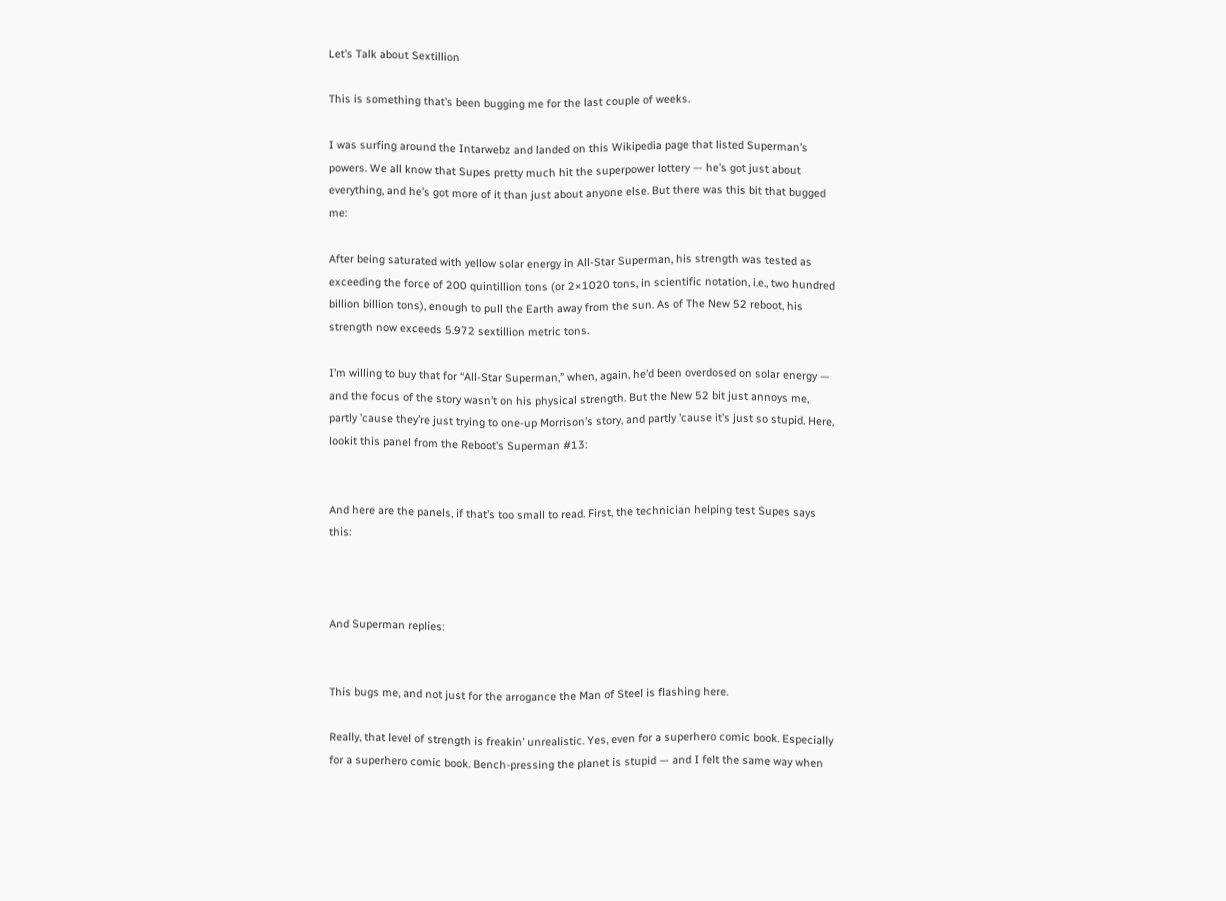Let’s Talk about Sextillion

This is something that’s been bugging me for the last couple of weeks.

I was surfing around the Intarwebz and landed on this Wikipedia page that listed Superman’s powers. We all know that Supes pretty much hit the superpower lottery — he’s got just about everything, and he’s got more of it than just about anyone else. But there was this bit that bugged me:

After being saturated with yellow solar energy in All-Star Superman, his strength was tested as exceeding the force of 200 quintillion tons (or 2×1020 tons, in scientific notation, i.e., two hundred billion billion tons), enough to pull the Earth away from the sun. As of The New 52 reboot, his strength now exceeds 5.972 sextillion metric tons.

I’m willing to buy that for “All-Star Superman,” when, again, he’d been overdosed on solar energy — and the focus of the story wasn’t on his physical strength. But the New 52 bit just annoys me, partly ’cause they’re just trying to one-up Morrison’s story, and partly ’cause it’s just so stupid. Here, lookit this panel from the Reboot’s Superman #13:


And here are the panels, if that’s too small to read. First, the technician helping test Supes says this:



And Superman replies:


This bugs me, and not just for the arrogance the Man of Steel is flashing here.

Really, that level of strength is freakin’ unrealistic. Yes, even for a superhero comic book. Especially for a superhero comic book. Bench-pressing the planet is stupid — and I felt the same way when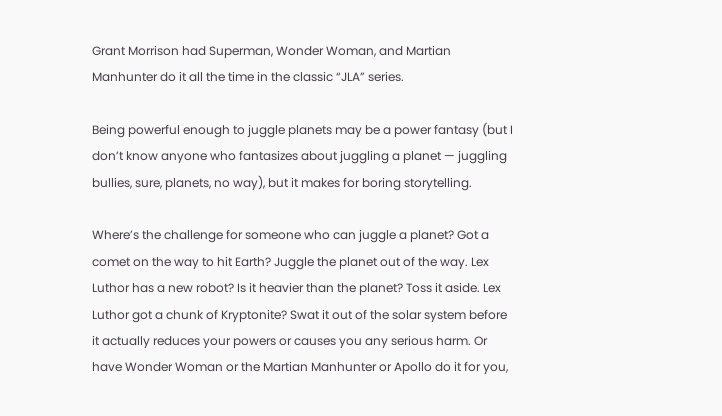Grant Morrison had Superman, Wonder Woman, and Martian Manhunter do it all the time in the classic “JLA” series.

Being powerful enough to juggle planets may be a power fantasy (but I don’t know anyone who fantasizes about juggling a planet — juggling bullies, sure, planets, no way), but it makes for boring storytelling.

Where’s the challenge for someone who can juggle a planet? Got a comet on the way to hit Earth? Juggle the planet out of the way. Lex Luthor has a new robot? Is it heavier than the planet? Toss it aside. Lex Luthor got a chunk of Kryptonite? Swat it out of the solar system before it actually reduces your powers or causes you any serious harm. Or have Wonder Woman or the Martian Manhunter or Apollo do it for you,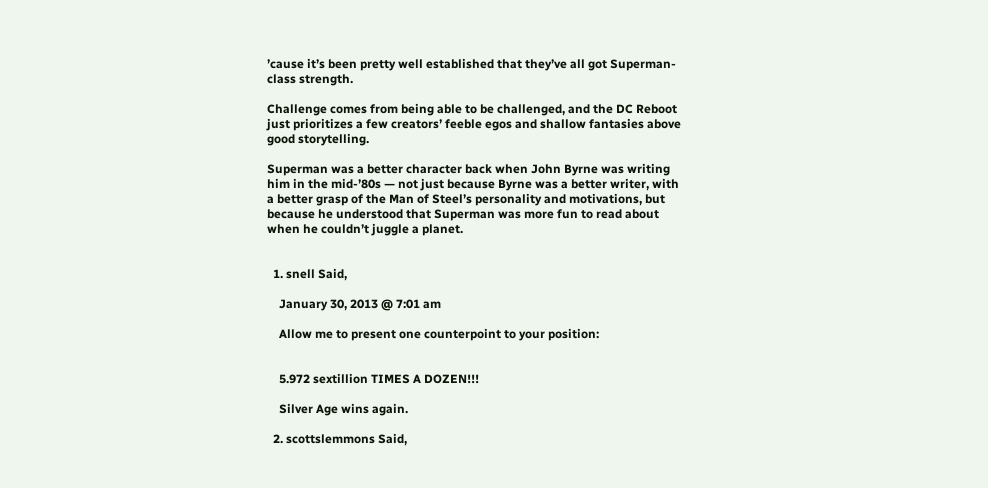’cause it’s been pretty well established that they’ve all got Superman-class strength.

Challenge comes from being able to be challenged, and the DC Reboot just prioritizes a few creators’ feeble egos and shallow fantasies above good storytelling.

Superman was a better character back when John Byrne was writing him in the mid-’80s — not just because Byrne was a better writer, with a better grasp of the Man of Steel’s personality and motivations, but because he understood that Superman was more fun to read about when he couldn’t juggle a planet.


  1. snell Said,

    January 30, 2013 @ 7:01 am

    Allow me to present one counterpoint to your position:


    5.972 sextillion TIMES A DOZEN!!!

    Silver Age wins again.

  2. scottslemmons Said,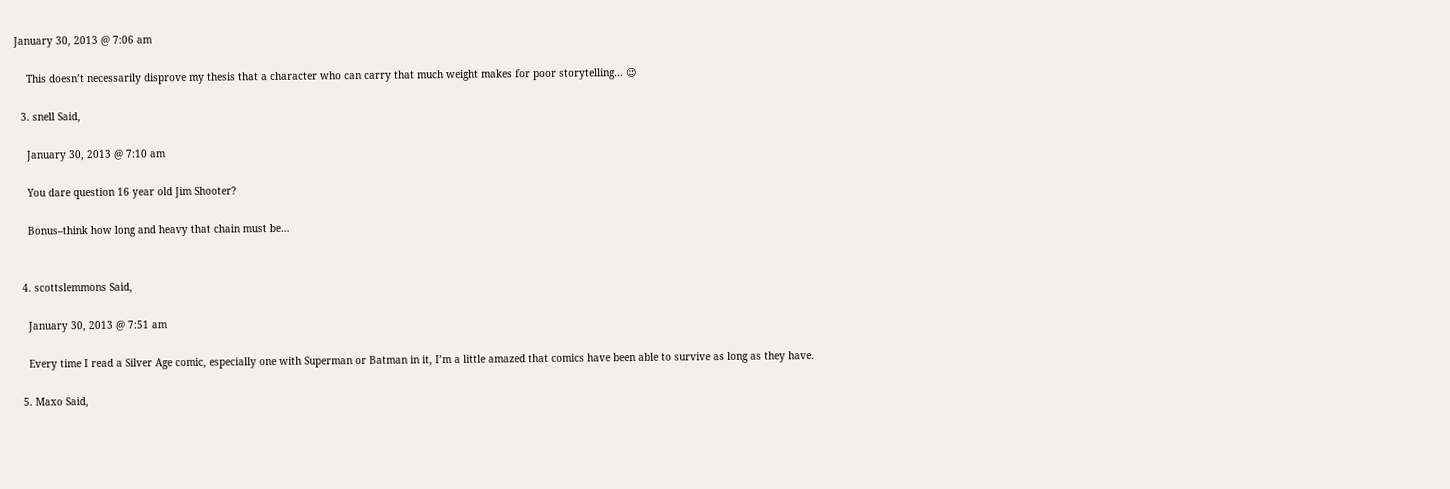January 30, 2013 @ 7:06 am

    This doesn’t necessarily disprove my thesis that a character who can carry that much weight makes for poor storytelling… 😉

  3. snell Said,

    January 30, 2013 @ 7:10 am

    You dare question 16 year old Jim Shooter?

    Bonus–think how long and heavy that chain must be…


  4. scottslemmons Said,

    January 30, 2013 @ 7:51 am

    Every time I read a Silver Age comic, especially one with Superman or Batman in it, I’m a little amazed that comics have been able to survive as long as they have.

  5. Maxo Said,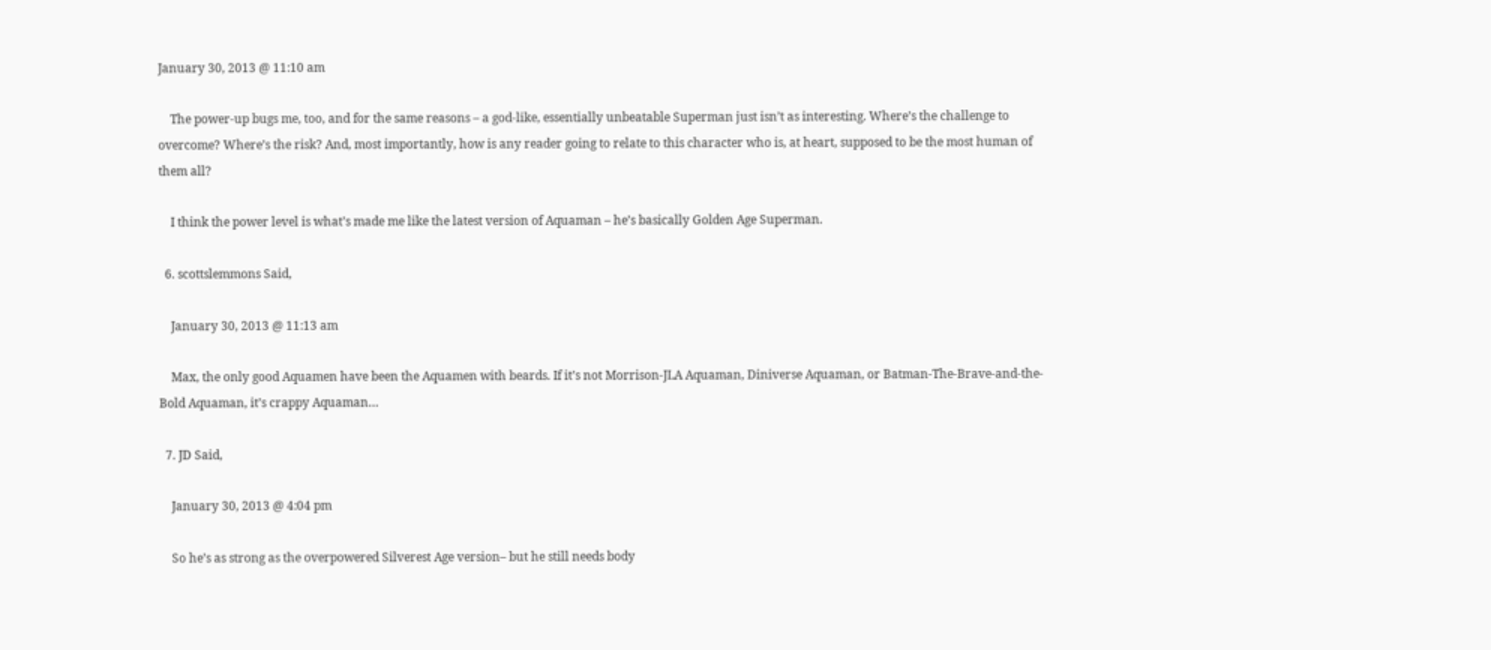January 30, 2013 @ 11:10 am

    The power-up bugs me, too, and for the same reasons – a god-like, essentially unbeatable Superman just isn’t as interesting. Where’s the challenge to overcome? Where’s the risk? And, most importantly, how is any reader going to relate to this character who is, at heart, supposed to be the most human of them all?

    I think the power level is what’s made me like the latest version of Aquaman – he’s basically Golden Age Superman.

  6. scottslemmons Said,

    January 30, 2013 @ 11:13 am

    Max, the only good Aquamen have been the Aquamen with beards. If it’s not Morrison-JLA Aquaman, Diniverse Aquaman, or Batman-The-Brave-and-the-Bold Aquaman, it’s crappy Aquaman…

  7. JD Said,

    January 30, 2013 @ 4:04 pm

    So he’s as strong as the overpowered Silverest Age version– but he still needs body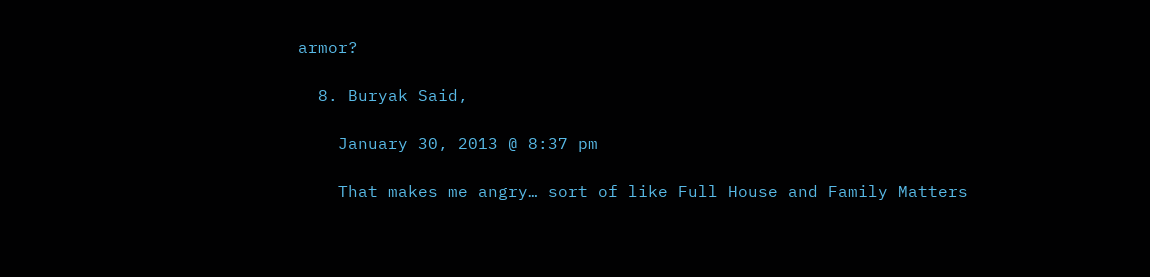armor?

  8. Buryak Said,

    January 30, 2013 @ 8:37 pm

    That makes me angry… sort of like Full House and Family Matters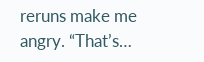reruns make me angry. “That’s…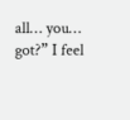all… you… got?” I feel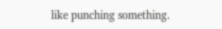like punching something.